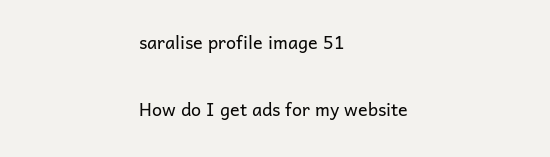saralise profile image 51

How do I get ads for my website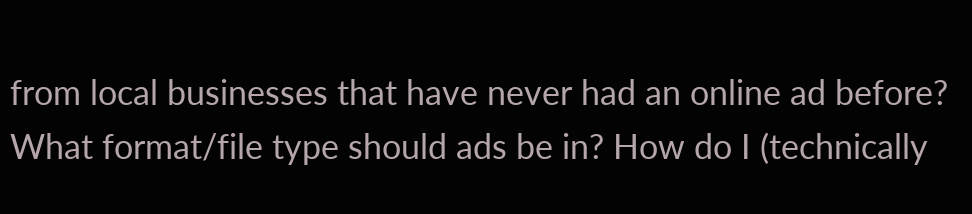from local businesses that have never had an online ad before? What format/file type should ads be in? How do I (technically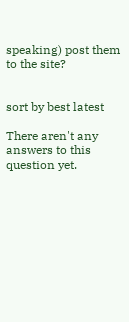speaking) post them to the site?


sort by best latest

There aren't any answers to this question yet.